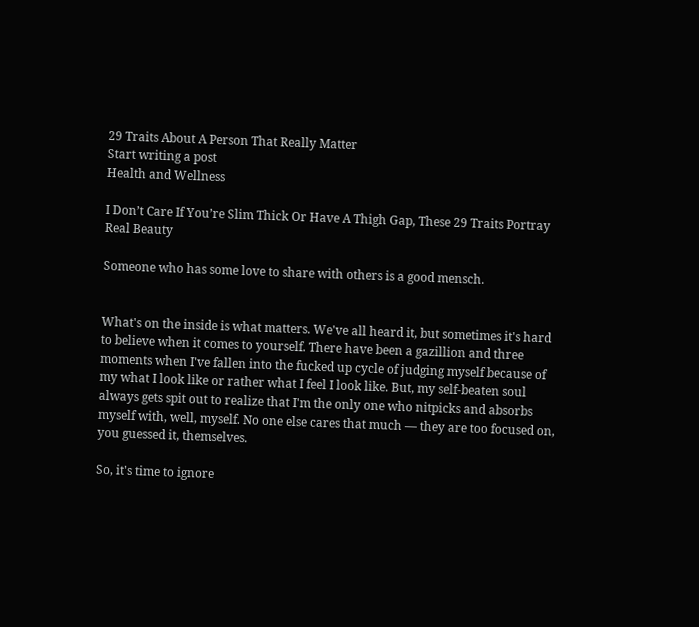29 Traits About A Person That Really Matter
Start writing a post
Health and Wellness

I Don’t Care If You’re Slim Thick Or Have A Thigh Gap, These 29 Traits Portray Real Beauty

Someone who has some love to share with others is a good mensch.


What's on the inside is what matters. We've all heard it, but sometimes it's hard to believe when it comes to yourself. There have been a gazillion and three moments when I've fallen into the fucked up cycle of judging myself because of my what I look like or rather what I feel I look like. But, my self-beaten soul always gets spit out to realize that I'm the only one who nitpicks and absorbs myself with, well, myself. No one else cares that much — they are too focused on, you guessed it, themselves.

So, it's time to ignore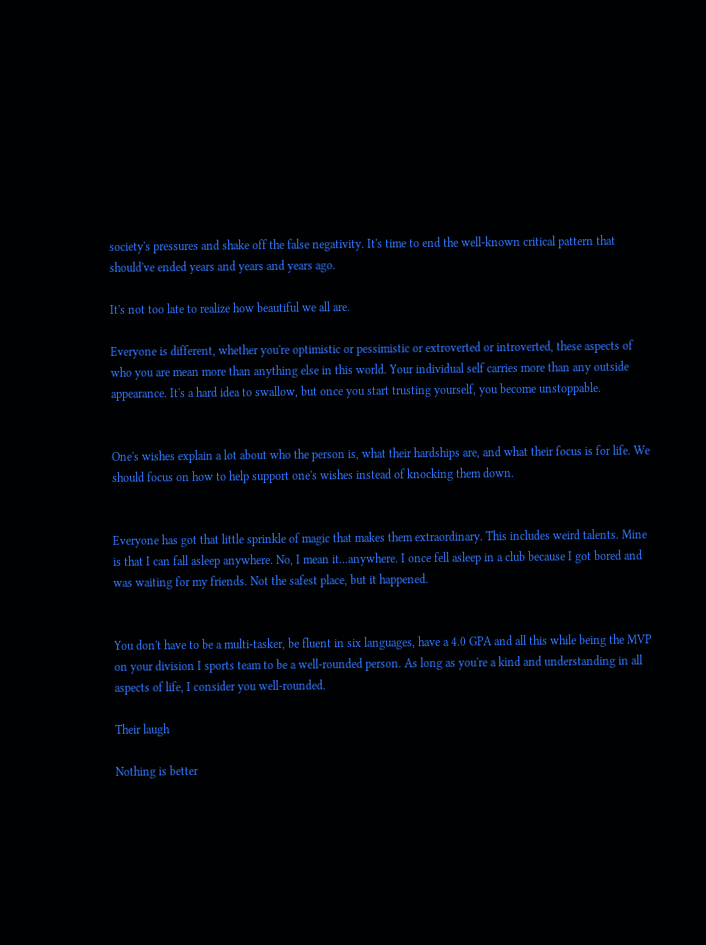society's pressures and shake off the false negativity. It's time to end the well-known critical pattern that should've ended years and years and years ago.

It's not too late to realize how beautiful we all are.

Everyone is different, whether you're optimistic or pessimistic or extroverted or introverted, these aspects of who you are mean more than anything else in this world. Your individual self carries more than any outside appearance. It's a hard idea to swallow, but once you start trusting yourself, you become unstoppable.


One's wishes explain a lot about who the person is, what their hardships are, and what their focus is for life. We should focus on how to help support one's wishes instead of knocking them down.


Everyone has got that little sprinkle of magic that makes them extraordinary. This includes weird talents. Mine is that I can fall asleep anywhere. No, I mean it...anywhere. I once fell asleep in a club because I got bored and was waiting for my friends. Not the safest place, but it happened.


You don't have to be a multi-tasker, be fluent in six languages, have a 4.0 GPA and all this while being the MVP on your division I sports team to be a well-rounded person. As long as you're a kind and understanding in all aspects of life, I consider you well-rounded.

Their laugh

Nothing is better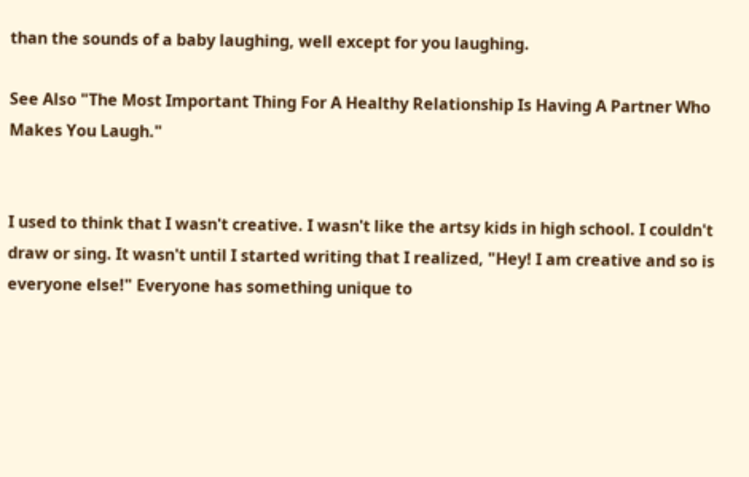than the sounds of a baby laughing, well except for you laughing.

See Also "The Most Important Thing For A Healthy Relationship Is Having A Partner Who Makes You Laugh."


I used to think that I wasn't creative. I wasn't like the artsy kids in high school. I couldn't draw or sing. It wasn't until I started writing that I realized, "Hey! I am creative and so is everyone else!" Everyone has something unique to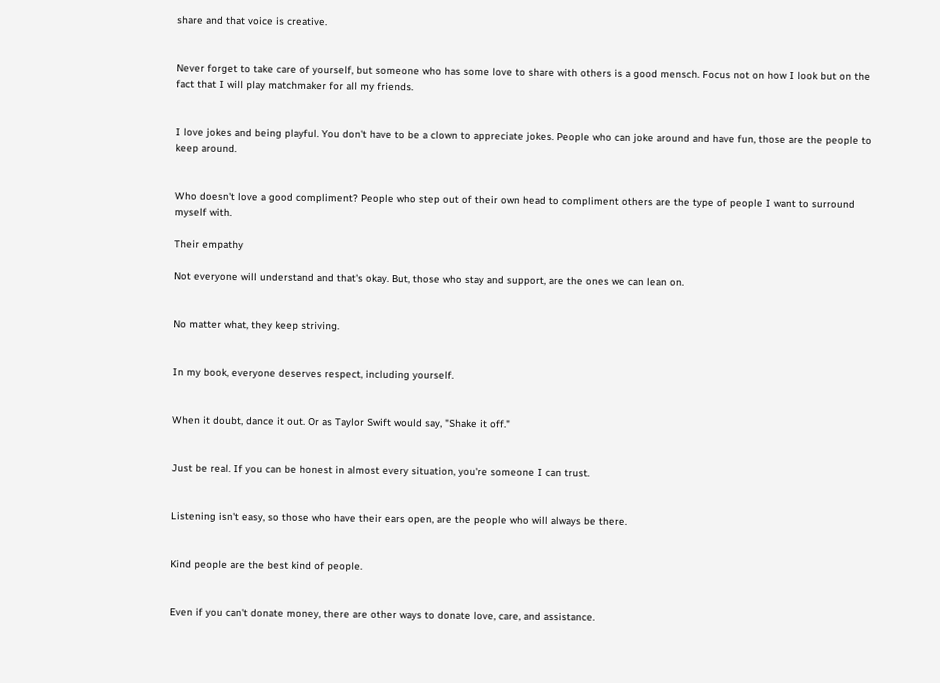share and that voice is creative.


Never forget to take care of yourself, but someone who has some love to share with others is a good mensch. Focus not on how I look but on the fact that I will play matchmaker for all my friends.


I love jokes and being playful. You don't have to be a clown to appreciate jokes. People who can joke around and have fun, those are the people to keep around.


Who doesn't love a good compliment? People who step out of their own head to compliment others are the type of people I want to surround myself with.

Their empathy

Not everyone will understand and that's okay. But, those who stay and support, are the ones we can lean on.


No matter what, they keep striving.


In my book, everyone deserves respect, including yourself.


When it doubt, dance it out. Or as Taylor Swift would say, "Shake it off."


Just be real. If you can be honest in almost every situation, you're someone I can trust.


Listening isn't easy, so those who have their ears open, are the people who will always be there.


Kind people are the best kind of people.


Even if you can't donate money, there are other ways to donate love, care, and assistance.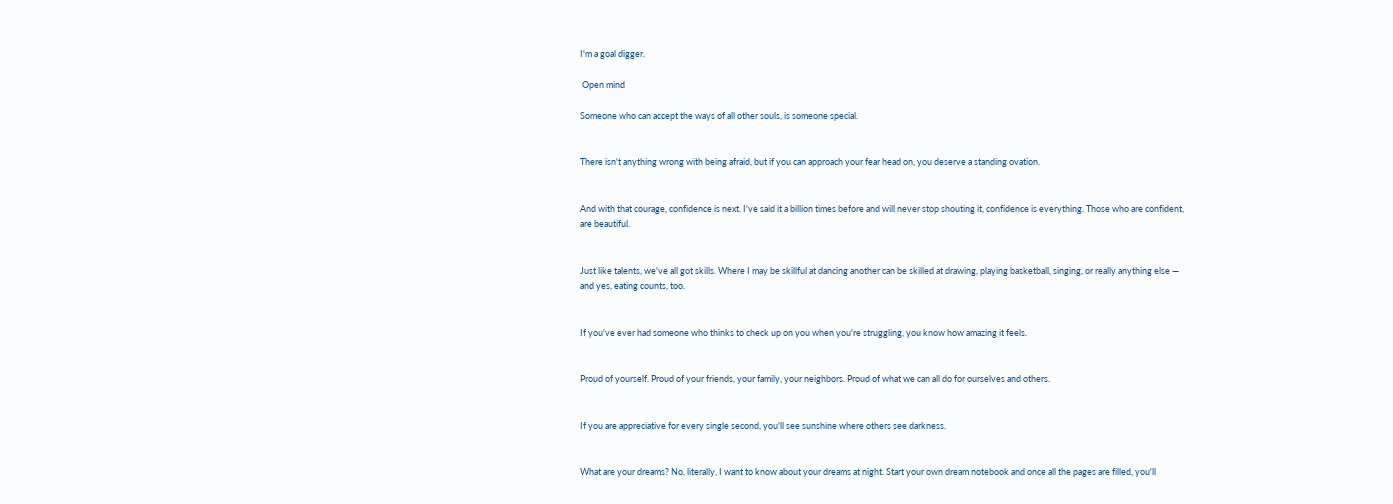I'm a goal digger.

 Open mind

Someone who can accept the ways of all other souls, is someone special.


There isn't anything wrong with being afraid, but if you can approach your fear head on, you deserve a standing ovation.


And with that courage, confidence is next. I've said it a billion times before and will never stop shouting it, confidence is everything. Those who are confident, are beautiful.


Just like talents, we've all got skills. Where I may be skillful at dancing another can be skilled at drawing, playing basketball, singing, or really anything else — and yes, eating counts, too.


If you've ever had someone who thinks to check up on you when you're struggling, you know how amazing it feels.


Proud of yourself. Proud of your friends, your family, your neighbors. Proud of what we can all do for ourselves and others.


If you are appreciative for every single second, you'll see sunshine where others see darkness.


What are your dreams? No, literally, I want to know about your dreams at night. Start your own dream notebook and once all the pages are filled, you'll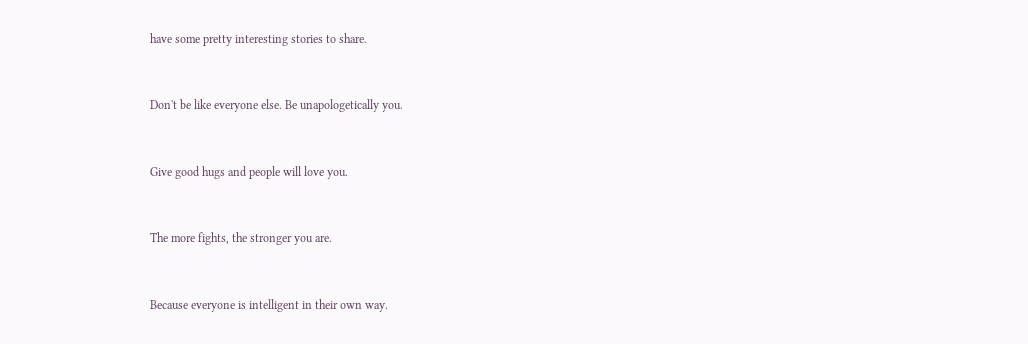have some pretty interesting stories to share.


Don't be like everyone else. Be unapologetically you.


Give good hugs and people will love you.


The more fights, the stronger you are.


Because everyone is intelligent in their own way.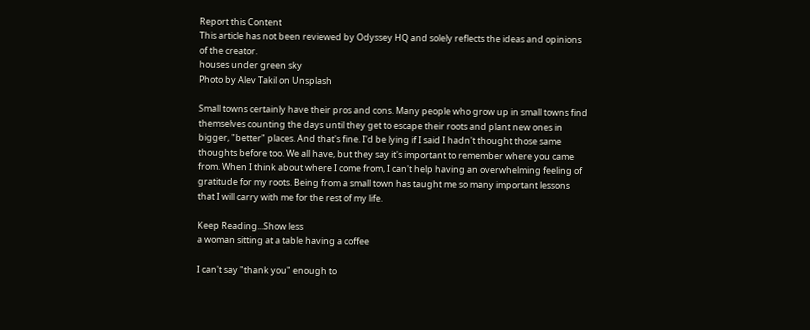Report this Content
This article has not been reviewed by Odyssey HQ and solely reflects the ideas and opinions of the creator.
houses under green sky
Photo by Alev Takil on Unsplash

Small towns certainly have their pros and cons. Many people who grow up in small towns find themselves counting the days until they get to escape their roots and plant new ones in bigger, "better" places. And that's fine. I'd be lying if I said I hadn't thought those same thoughts before too. We all have, but they say it's important to remember where you came from. When I think about where I come from, I can't help having an overwhelming feeling of gratitude for my roots. Being from a small town has taught me so many important lessons that I will carry with me for the rest of my life.

Keep Reading...Show less
a woman sitting at a table having a coffee

I can't say "thank you" enough to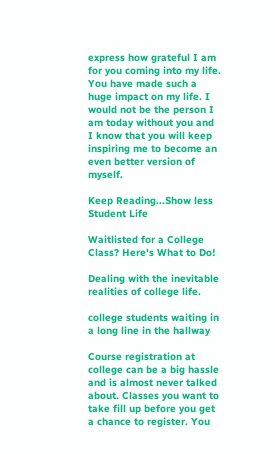express how grateful I am for you coming into my life. You have made such a huge impact on my life. I would not be the person I am today without you and I know that you will keep inspiring me to become an even better version of myself.

Keep Reading...Show less
Student Life

Waitlisted for a College Class? Here's What to Do!

Dealing with the inevitable realities of college life.

college students waiting in a long line in the hallway

Course registration at college can be a big hassle and is almost never talked about. Classes you want to take fill up before you get a chance to register. You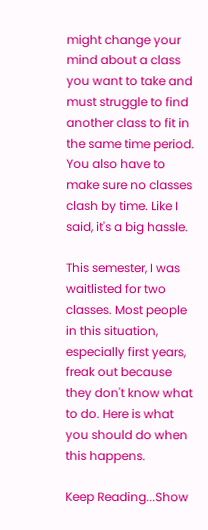might change your mind about a class you want to take and must struggle to find another class to fit in the same time period. You also have to make sure no classes clash by time. Like I said, it's a big hassle.

This semester, I was waitlisted for two classes. Most people in this situation, especially first years, freak out because they don't know what to do. Here is what you should do when this happens.

Keep Reading...Show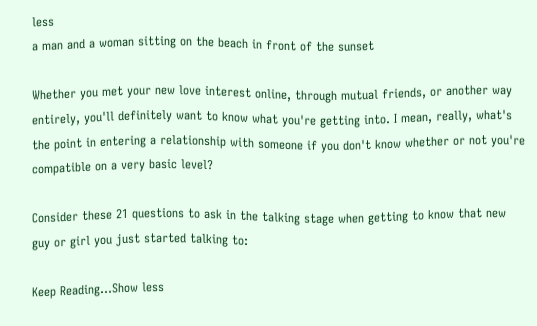less
a man and a woman sitting on the beach in front of the sunset

Whether you met your new love interest online, through mutual friends, or another way entirely, you'll definitely want to know what you're getting into. I mean, really, what's the point in entering a relationship with someone if you don't know whether or not you're compatible on a very basic level?

Consider these 21 questions to ask in the talking stage when getting to know that new guy or girl you just started talking to:

Keep Reading...Show less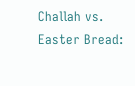Challah vs. Easter Bread: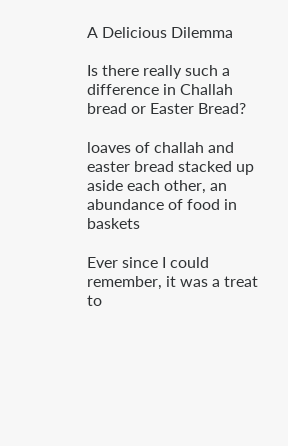A Delicious Dilemma

Is there really such a difference in Challah bread or Easter Bread?

loaves of challah and easter bread stacked up aside each other, an abundance of food in baskets

Ever since I could remember, it was a treat to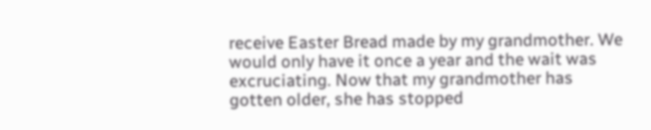receive Easter Bread made by my grandmother. We would only have it once a year and the wait was excruciating. Now that my grandmother has gotten older, she has stopped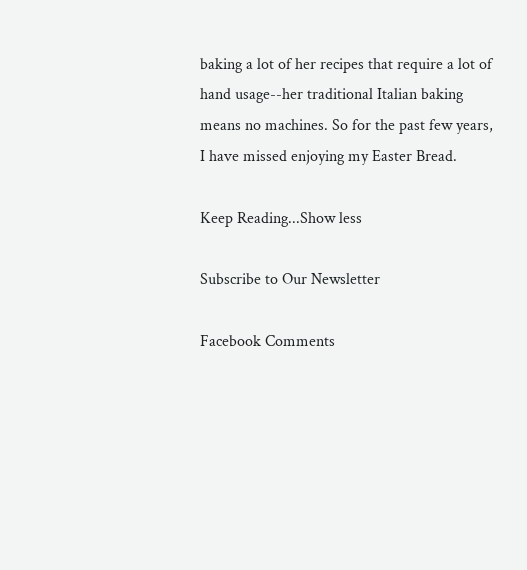baking a lot of her recipes that require a lot of hand usage--her traditional Italian baking means no machines. So for the past few years, I have missed enjoying my Easter Bread.

Keep Reading...Show less

Subscribe to Our Newsletter

Facebook Comments